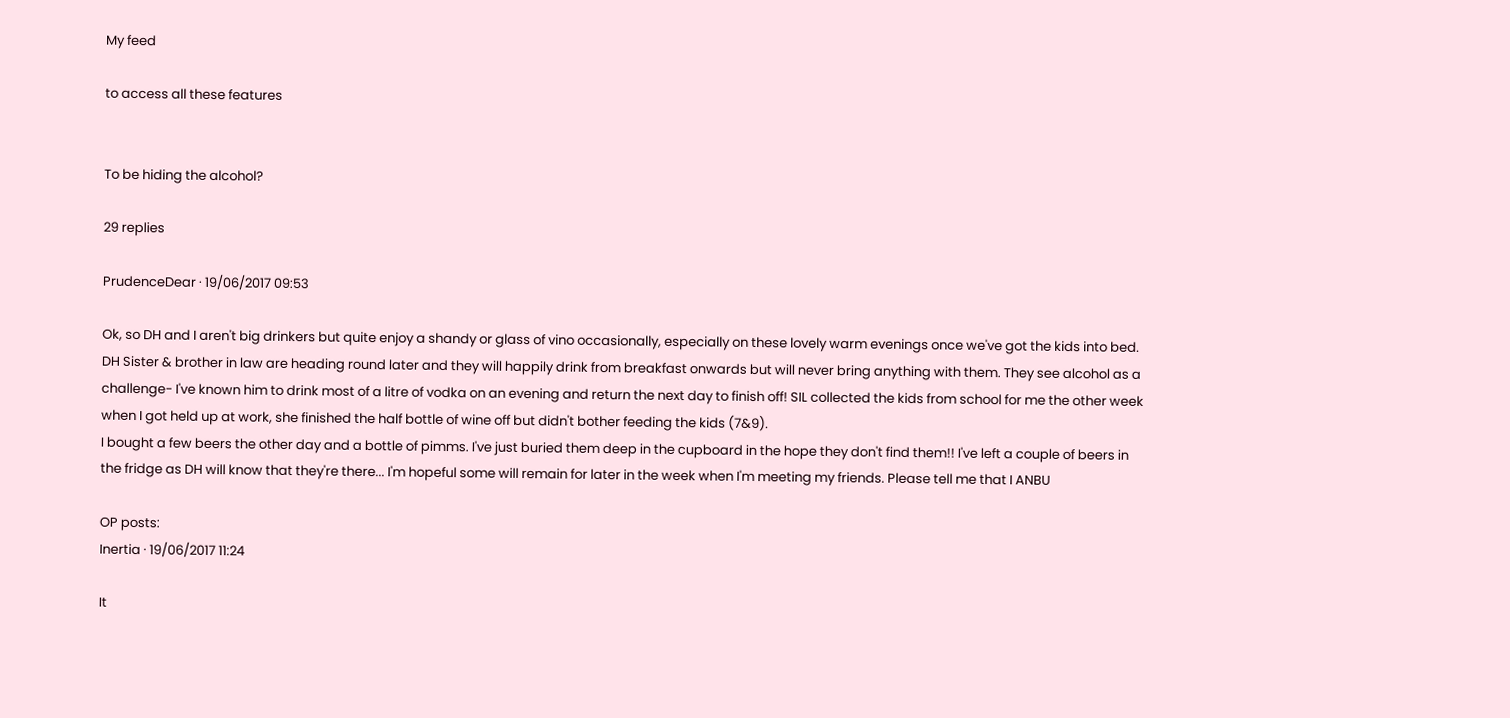My feed

to access all these features


To be hiding the alcohol?

29 replies

PrudenceDear · 19/06/2017 09:53

Ok, so DH and I aren't big drinkers but quite enjoy a shandy or glass of vino occasionally, especially on these lovely warm evenings once we've got the kids into bed.
DH Sister & brother in law are heading round later and they will happily drink from breakfast onwards but will never bring anything with them. They see alcohol as a challenge- I've known him to drink most of a litre of vodka on an evening and return the next day to finish off! SIL collected the kids from school for me the other week when I got held up at work, she finished the half bottle of wine off but didn't bother feeding the kids (7&9).
I bought a few beers the other day and a bottle of pimms. I've just buried them deep in the cupboard in the hope they don't find them!! I've left a couple of beers in the fridge as DH will know that they're there... I'm hopeful some will remain for later in the week when I'm meeting my friends. Please tell me that I ANBU

OP posts:
Inertia · 19/06/2017 11:24

It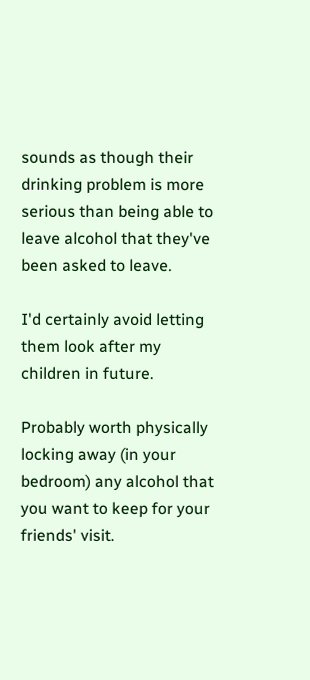sounds as though their drinking problem is more serious than being able to leave alcohol that they've been asked to leave.

I'd certainly avoid letting them look after my children in future.

Probably worth physically locking away (in your bedroom) any alcohol that you want to keep for your friends' visit.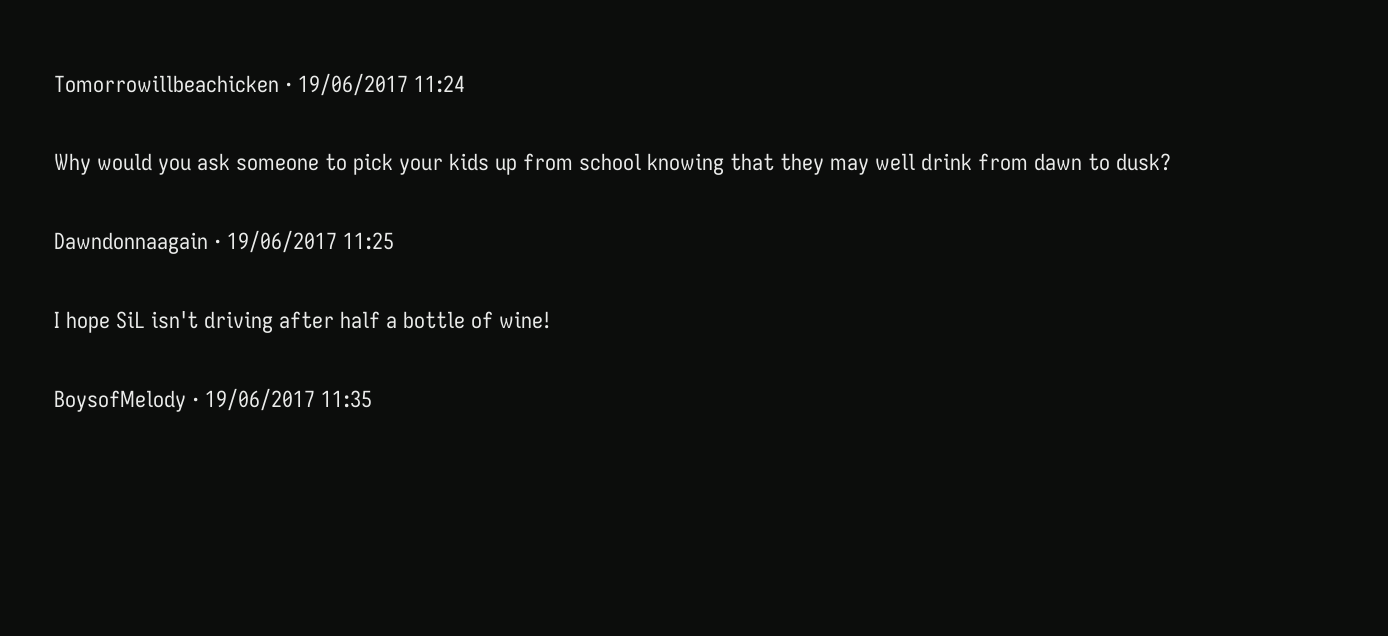Tomorrowillbeachicken · 19/06/2017 11:24

Why would you ask someone to pick your kids up from school knowing that they may well drink from dawn to dusk?

Dawndonnaagain · 19/06/2017 11:25

I hope SiL isn't driving after half a bottle of wine!

BoysofMelody · 19/06/2017 11:35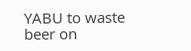YABU to waste beer on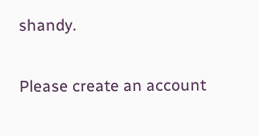shandy.

Please create an account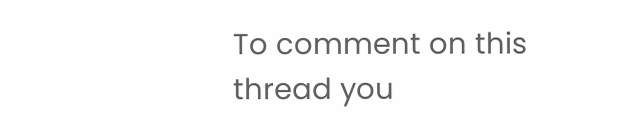To comment on this thread you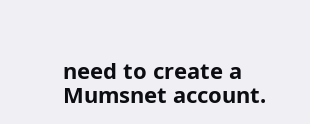need to create a Mumsnet account.